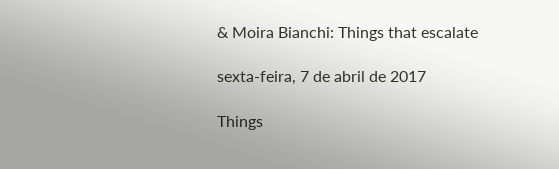& Moira Bianchi: Things that escalate

sexta-feira, 7 de abril de 2017

Things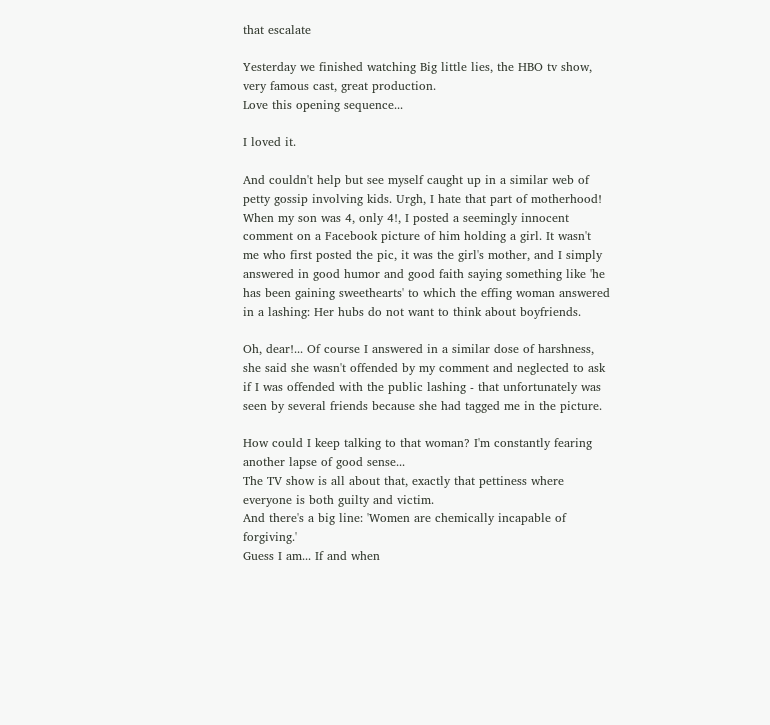that escalate

Yesterday we finished watching Big little lies, the HBO tv show, very famous cast, great production.
Love this opening sequence...

I loved it.

And couldn't help but see myself caught up in a similar web of petty gossip involving kids. Urgh, I hate that part of motherhood!
When my son was 4, only 4!, I posted a seemingly innocent comment on a Facebook picture of him holding a girl. It wasn't me who first posted the pic, it was the girl's mother, and I simply answered in good humor and good faith saying something like 'he has been gaining sweethearts' to which the effing woman answered in a lashing: Her hubs do not want to think about boyfriends.

Oh, dear!... Of course I answered in a similar dose of harshness, she said she wasn't offended by my comment and neglected to ask if I was offended with the public lashing - that unfortunately was seen by several friends because she had tagged me in the picture.

How could I keep talking to that woman? I'm constantly fearing another lapse of good sense...
The TV show is all about that, exactly that pettiness where everyone is both guilty and victim.
And there's a big line: 'Women are chemically incapable of forgiving.'
Guess I am... If and when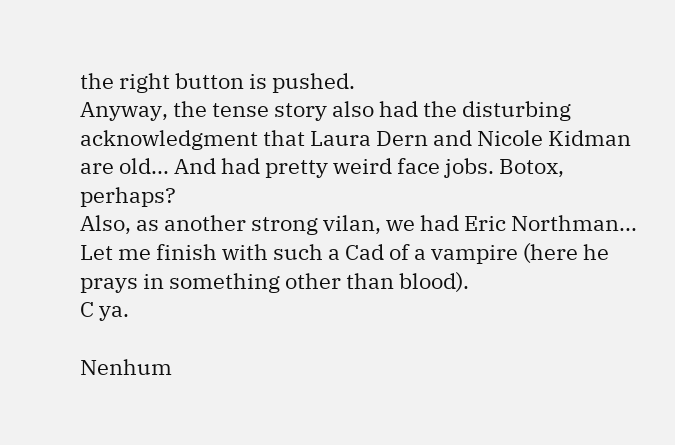the right button is pushed.
Anyway, the tense story also had the disturbing acknowledgment that Laura Dern and Nicole Kidman are old... And had pretty weird face jobs. Botox, perhaps?
Also, as another strong vilan, we had Eric Northman...
Let me finish with such a Cad of a vampire (here he prays in something other than blood).
C ya.

Nenhum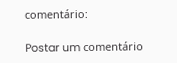comentário:

Postar um comentário